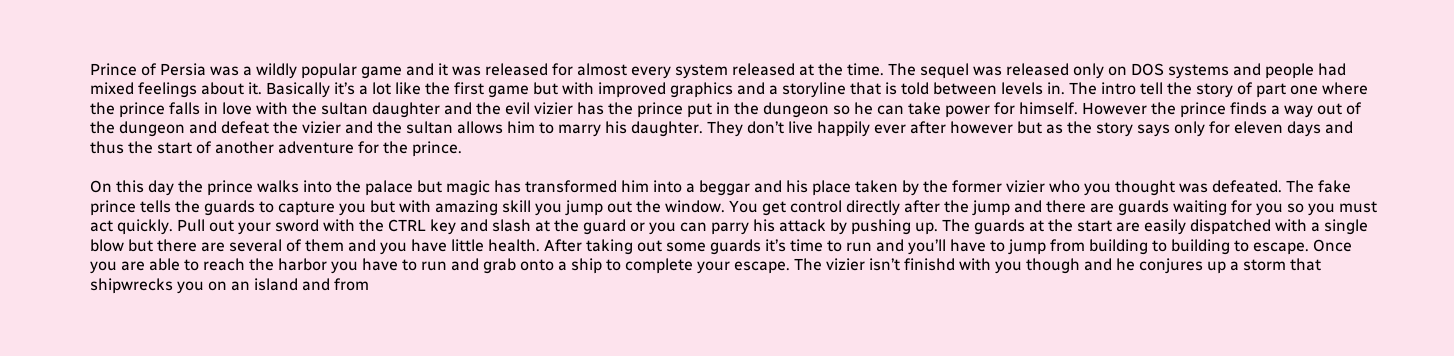Prince of Persia was a wildly popular game and it was released for almost every system released at the time. The sequel was released only on DOS systems and people had mixed feelings about it. Basically it’s a lot like the first game but with improved graphics and a storyline that is told between levels in. The intro tell the story of part one where the prince falls in love with the sultan daughter and the evil vizier has the prince put in the dungeon so he can take power for himself. However the prince finds a way out of the dungeon and defeat the vizier and the sultan allows him to marry his daughter. They don’t live happily ever after however but as the story says only for eleven days and thus the start of another adventure for the prince.

On this day the prince walks into the palace but magic has transformed him into a beggar and his place taken by the former vizier who you thought was defeated. The fake prince tells the guards to capture you but with amazing skill you jump out the window. You get control directly after the jump and there are guards waiting for you so you must act quickly. Pull out your sword with the CTRL key and slash at the guard or you can parry his attack by pushing up. The guards at the start are easily dispatched with a single blow but there are several of them and you have little health. After taking out some guards it’s time to run and you’ll have to jump from building to building to escape. Once you are able to reach the harbor you have to run and grab onto a ship to complete your escape. The vizier isn’t finishd with you though and he conjures up a storm that shipwrecks you on an island and from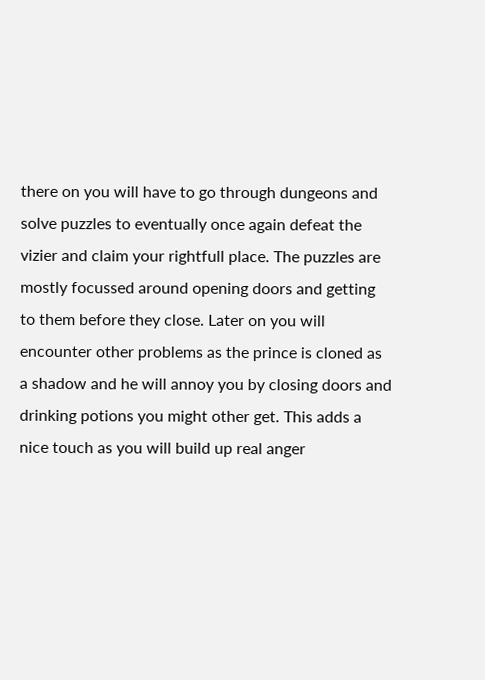there on you will have to go through dungeons and solve puzzles to eventually once again defeat the vizier and claim your rightfull place. The puzzles are mostly focussed around opening doors and getting to them before they close. Later on you will encounter other problems as the prince is cloned as a shadow and he will annoy you by closing doors and drinking potions you might other get. This adds a nice touch as you will build up real anger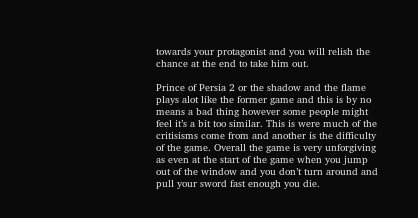towards your protagonist and you will relish the chance at the end to take him out.

Prince of Persia 2 or the shadow and the flame plays alot like the former game and this is by no means a bad thing however some people might feel it’s a bit too similar. This is were much of the critisisms come from and another is the difficulty of the game. Overall the game is very unforgiving as even at the start of the game when you jump out of the window and you don’t turn around and pull your sword fast enough you die.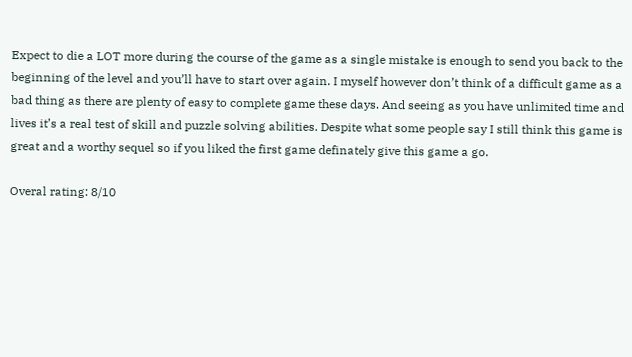Expect to die a LOT more during the course of the game as a single mistake is enough to send you back to the beginning of the level and you’ll have to start over again. I myself however don’t think of a difficult game as a bad thing as there are plenty of easy to complete game these days. And seeing as you have unlimited time and lives it’s a real test of skill and puzzle solving abilities. Despite what some people say I still think this game is great and a worthy sequel so if you liked the first game definately give this game a go.

Overal rating: 8/10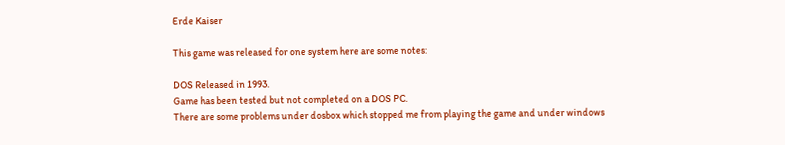Erde Kaiser

This game was released for one system here are some notes:

DOS Released in 1993.
Game has been tested but not completed on a DOS PC.
There are some problems under dosbox which stopped me from playing the game and under windows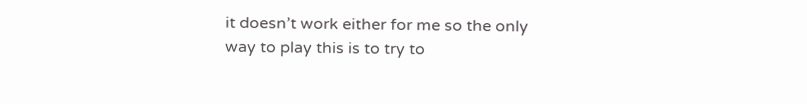it doesn’t work either for me so the only way to play this is to try to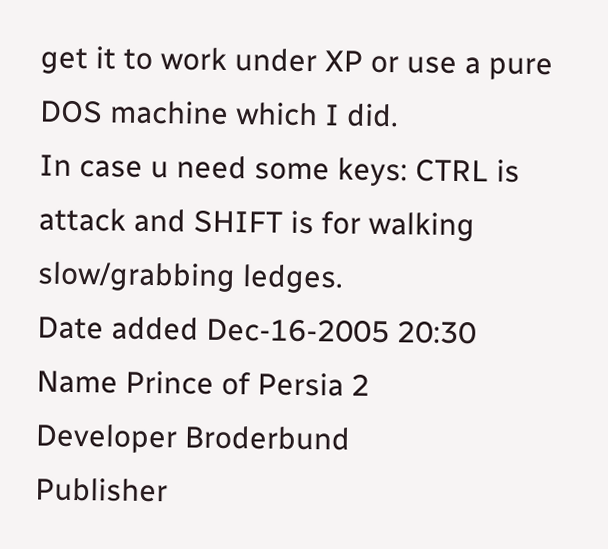get it to work under XP or use a pure DOS machine which I did.
In case u need some keys: CTRL is attack and SHIFT is for walking slow/grabbing ledges.
Date added Dec-16-2005 20:30
Name Prince of Persia 2
Developer Broderbund
Publisher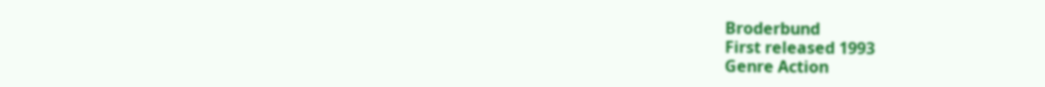Broderbund
First released 1993
Genre Action